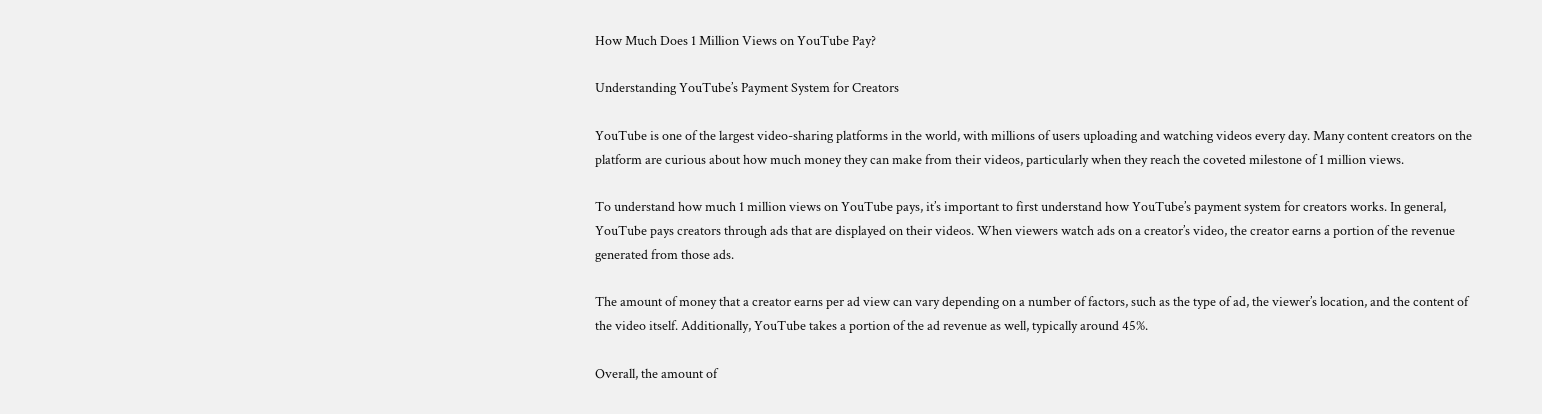How Much Does 1 Million Views on YouTube Pay?

Understanding YouTube’s Payment System for Creators

YouTube is one of the largest video-sharing platforms in the world, with millions of users uploading and watching videos every day. Many content creators on the platform are curious about how much money they can make from their videos, particularly when they reach the coveted milestone of 1 million views.

To understand how much 1 million views on YouTube pays, it’s important to first understand how YouTube’s payment system for creators works. In general, YouTube pays creators through ads that are displayed on their videos. When viewers watch ads on a creator’s video, the creator earns a portion of the revenue generated from those ads.

The amount of money that a creator earns per ad view can vary depending on a number of factors, such as the type of ad, the viewer’s location, and the content of the video itself. Additionally, YouTube takes a portion of the ad revenue as well, typically around 45%.

Overall, the amount of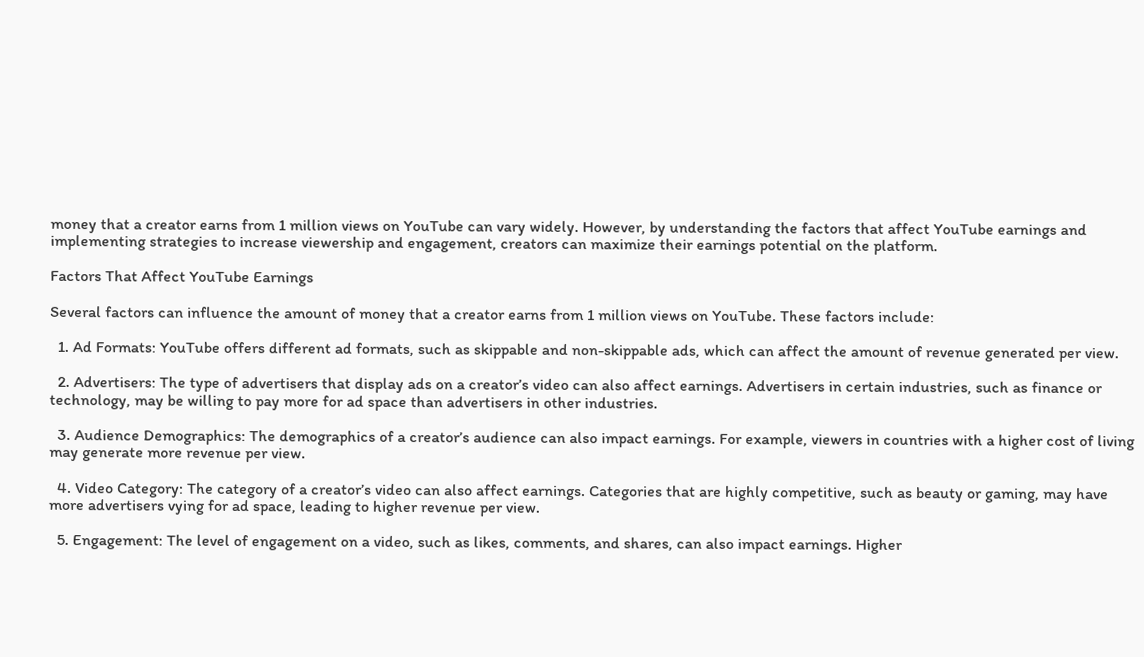money that a creator earns from 1 million views on YouTube can vary widely. However, by understanding the factors that affect YouTube earnings and implementing strategies to increase viewership and engagement, creators can maximize their earnings potential on the platform.

Factors That Affect YouTube Earnings

Several factors can influence the amount of money that a creator earns from 1 million views on YouTube. These factors include:

  1. Ad Formats: YouTube offers different ad formats, such as skippable and non-skippable ads, which can affect the amount of revenue generated per view.

  2. Advertisers: The type of advertisers that display ads on a creator’s video can also affect earnings. Advertisers in certain industries, such as finance or technology, may be willing to pay more for ad space than advertisers in other industries.

  3. Audience Demographics: The demographics of a creator’s audience can also impact earnings. For example, viewers in countries with a higher cost of living may generate more revenue per view.

  4. Video Category: The category of a creator’s video can also affect earnings. Categories that are highly competitive, such as beauty or gaming, may have more advertisers vying for ad space, leading to higher revenue per view.

  5. Engagement: The level of engagement on a video, such as likes, comments, and shares, can also impact earnings. Higher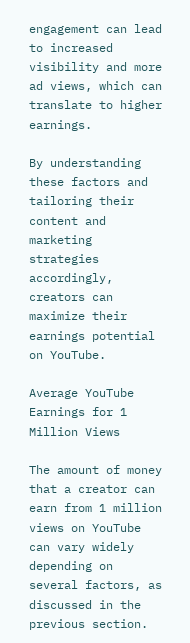engagement can lead to increased visibility and more ad views, which can translate to higher earnings.

By understanding these factors and tailoring their content and marketing strategies accordingly, creators can maximize their earnings potential on YouTube.

Average YouTube Earnings for 1 Million Views

The amount of money that a creator can earn from 1 million views on YouTube can vary widely depending on several factors, as discussed in the previous section.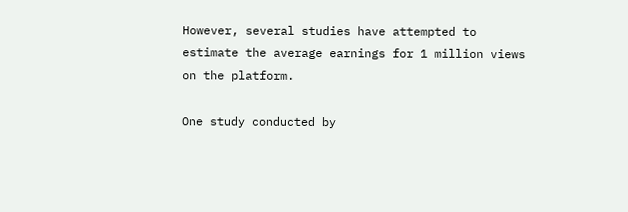However, several studies have attempted to estimate the average earnings for 1 million views on the platform.

One study conducted by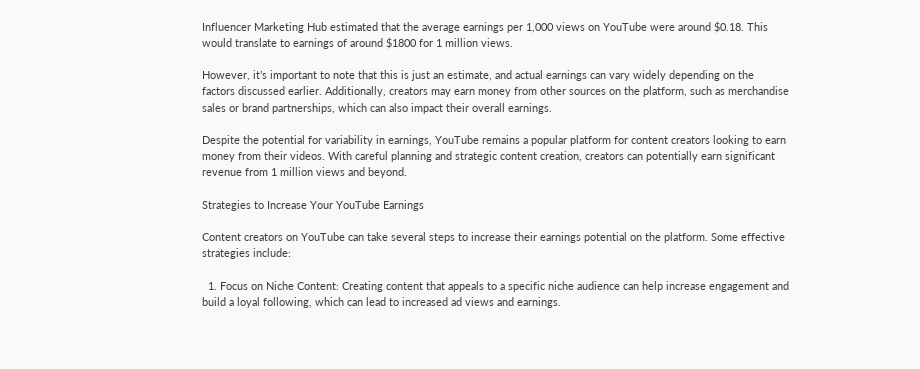Influencer Marketing Hub estimated that the average earnings per 1,000 views on YouTube were around $0.18. This would translate to earnings of around $1800 for 1 million views.

However, it’s important to note that this is just an estimate, and actual earnings can vary widely depending on the factors discussed earlier. Additionally, creators may earn money from other sources on the platform, such as merchandise sales or brand partnerships, which can also impact their overall earnings.

Despite the potential for variability in earnings, YouTube remains a popular platform for content creators looking to earn money from their videos. With careful planning and strategic content creation, creators can potentially earn significant revenue from 1 million views and beyond.

Strategies to Increase Your YouTube Earnings

Content creators on YouTube can take several steps to increase their earnings potential on the platform. Some effective strategies include:

  1. Focus on Niche Content: Creating content that appeals to a specific niche audience can help increase engagement and build a loyal following, which can lead to increased ad views and earnings.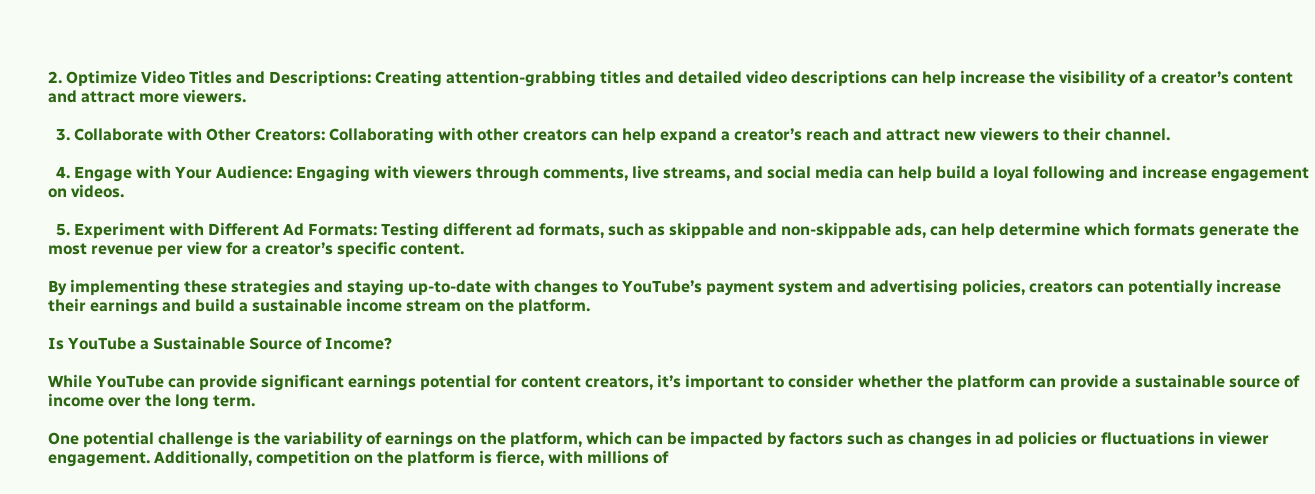2. Optimize Video Titles and Descriptions: Creating attention-grabbing titles and detailed video descriptions can help increase the visibility of a creator’s content and attract more viewers.

  3. Collaborate with Other Creators: Collaborating with other creators can help expand a creator’s reach and attract new viewers to their channel.

  4. Engage with Your Audience: Engaging with viewers through comments, live streams, and social media can help build a loyal following and increase engagement on videos.

  5. Experiment with Different Ad Formats: Testing different ad formats, such as skippable and non-skippable ads, can help determine which formats generate the most revenue per view for a creator’s specific content.

By implementing these strategies and staying up-to-date with changes to YouTube’s payment system and advertising policies, creators can potentially increase their earnings and build a sustainable income stream on the platform.

Is YouTube a Sustainable Source of Income?

While YouTube can provide significant earnings potential for content creators, it’s important to consider whether the platform can provide a sustainable source of income over the long term.

One potential challenge is the variability of earnings on the platform, which can be impacted by factors such as changes in ad policies or fluctuations in viewer engagement. Additionally, competition on the platform is fierce, with millions of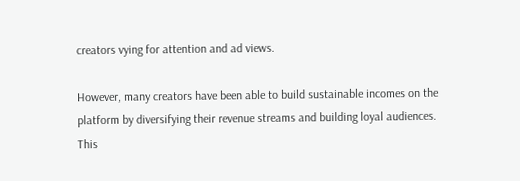creators vying for attention and ad views.

However, many creators have been able to build sustainable incomes on the platform by diversifying their revenue streams and building loyal audiences. This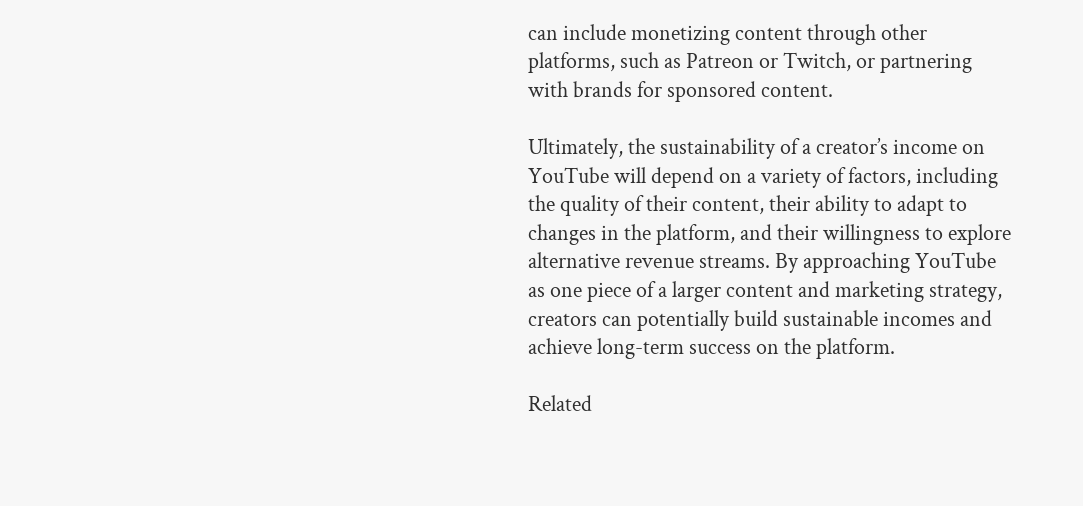can include monetizing content through other platforms, such as Patreon or Twitch, or partnering with brands for sponsored content.

Ultimately, the sustainability of a creator’s income on YouTube will depend on a variety of factors, including the quality of their content, their ability to adapt to changes in the platform, and their willingness to explore alternative revenue streams. By approaching YouTube as one piece of a larger content and marketing strategy, creators can potentially build sustainable incomes and achieve long-term success on the platform.

Related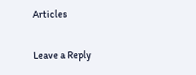Articles

Leave a Reply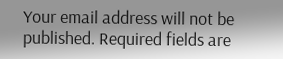Your email address will not be published. Required fields are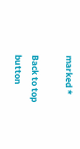marked *

Back to top button